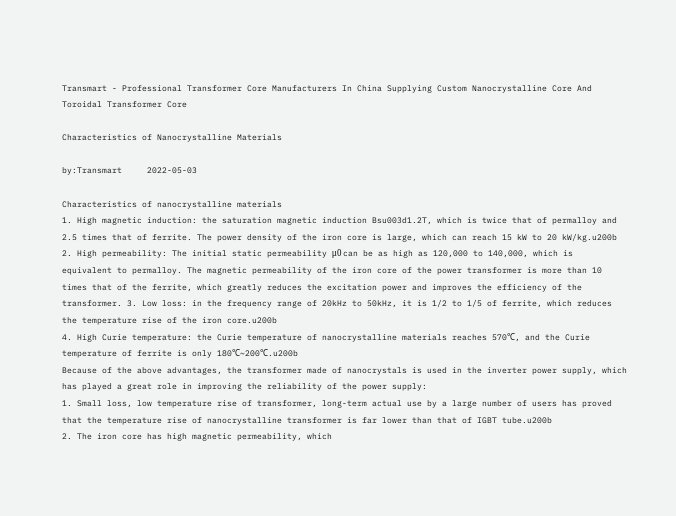Transmart - Professional Transformer Core Manufacturers In China Supplying Custom Nanocrystalline Core And Toroidal Transformer Core

Characteristics of Nanocrystalline Materials

by:Transmart     2022-05-03

Characteristics of nanocrystalline materials
1. High magnetic induction: the saturation magnetic induction Bsu003d1.2T, which is twice that of permalloy and 2.5 times that of ferrite. The power density of the iron core is large, which can reach 15 kW to 20 kW/kg.u200b
2. High permeability: The initial static permeability μ0 can be as high as 120,000 to 140,000, which is equivalent to permalloy. The magnetic permeability of the iron core of the power transformer is more than 10 times that of the ferrite, which greatly reduces the excitation power and improves the efficiency of the transformer. 3. Low loss: in the frequency range of 20kHz to 50kHz, it is 1/2 to 1/5 of ferrite, which reduces the temperature rise of the iron core.u200b
4. High Curie temperature: the Curie temperature of nanocrystalline materials reaches 570℃, and the Curie temperature of ferrite is only 180℃~200℃.u200b
Because of the above advantages, the transformer made of nanocrystals is used in the inverter power supply, which has played a great role in improving the reliability of the power supply:
1. Small loss, low temperature rise of transformer, long-term actual use by a large number of users has proved that the temperature rise of nanocrystalline transformer is far lower than that of IGBT tube.u200b
2. The iron core has high magnetic permeability, which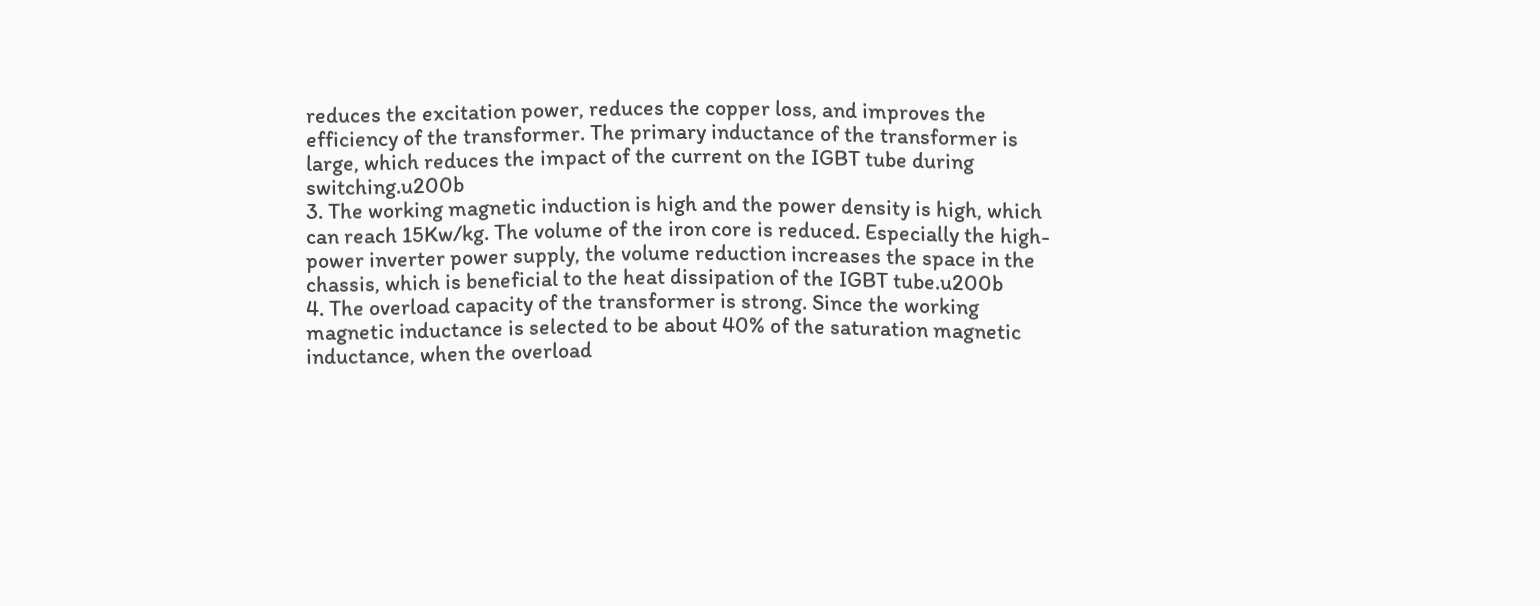reduces the excitation power, reduces the copper loss, and improves the efficiency of the transformer. The primary inductance of the transformer is large, which reduces the impact of the current on the IGBT tube during switching.u200b
3. The working magnetic induction is high and the power density is high, which can reach 15Kw/kg. The volume of the iron core is reduced. Especially the high-power inverter power supply, the volume reduction increases the space in the chassis, which is beneficial to the heat dissipation of the IGBT tube.u200b
4. The overload capacity of the transformer is strong. Since the working magnetic inductance is selected to be about 40% of the saturation magnetic inductance, when the overload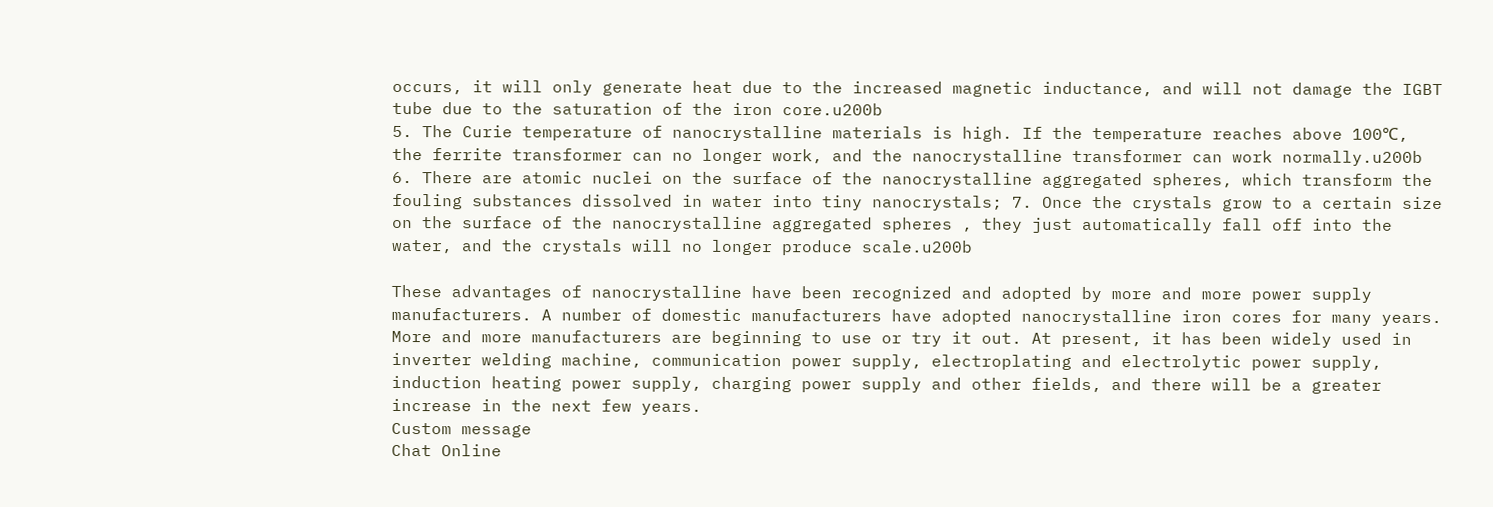occurs, it will only generate heat due to the increased magnetic inductance, and will not damage the IGBT tube due to the saturation of the iron core.u200b
5. The Curie temperature of nanocrystalline materials is high. If the temperature reaches above 100℃, the ferrite transformer can no longer work, and the nanocrystalline transformer can work normally.u200b
6. There are atomic nuclei on the surface of the nanocrystalline aggregated spheres, which transform the fouling substances dissolved in water into tiny nanocrystals; 7. Once the crystals grow to a certain size on the surface of the nanocrystalline aggregated spheres , they just automatically fall off into the water, and the crystals will no longer produce scale.u200b

These advantages of nanocrystalline have been recognized and adopted by more and more power supply manufacturers. A number of domestic manufacturers have adopted nanocrystalline iron cores for many years. More and more manufacturers are beginning to use or try it out. At present, it has been widely used in inverter welding machine, communication power supply, electroplating and electrolytic power supply, induction heating power supply, charging power supply and other fields, and there will be a greater increase in the next few years.
Custom message
Chat Online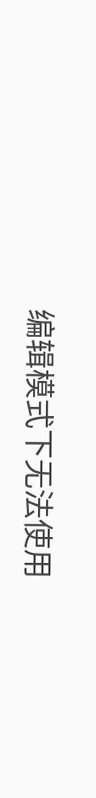编辑模式下无法使用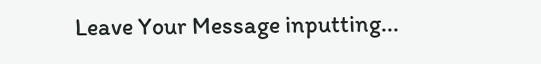Leave Your Message inputting...